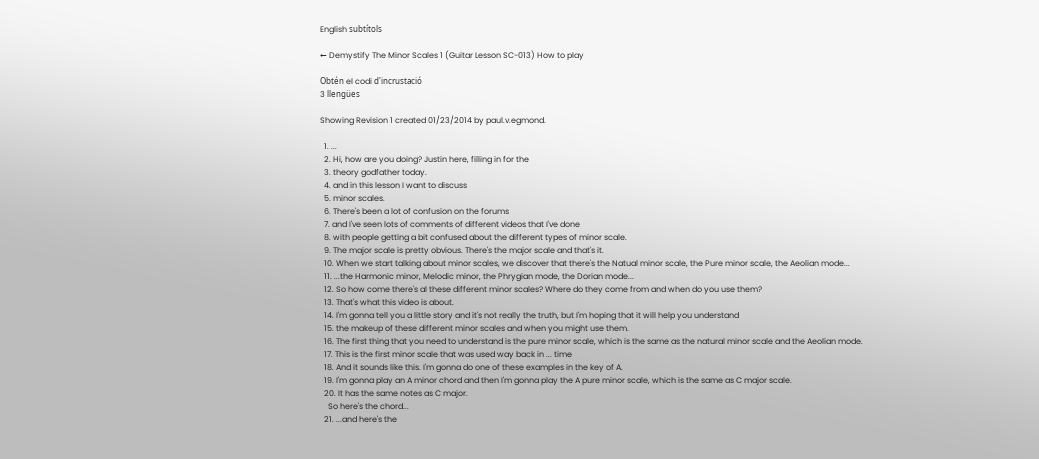English subtítols

← Demystify The Minor Scales 1 (Guitar Lesson SC-013) How to play

Obtén el codi d'incrustació
3 llengües

Showing Revision 1 created 01/23/2014 by paul.v.egmond.

  1. ...
  2. Hi, how are you doing? Justin here, filling in for the
  3. theory godfather today.
  4. and in this lesson I want to discuss
  5. minor scales.
  6. There's been a lot of confusion on the forums
  7. and I've seen lots of comments of different videos that I've done
  8. with people getting a bit confused about the different types of minor scale.
  9. The major scale is pretty obvious. There's the major scale and that's it.
  10. When we start talking about minor scales, we discover that there's the Natual minor scale, the Pure minor scale, the Aeolian mode...
  11. ...the Harmonic minor, Melodic minor, the Phrygian mode, the Dorian mode...
  12. So how come there's al these different minor scales? Where do they come from and when do you use them?
  13. That's what this video is about.
  14. I'm gonna tell you a little story and it's not really the truth, but I'm hoping that it will help you understand
  15. the makeup of these different minor scales and when you might use them.
  16. The first thing that you need to understand is the pure minor scale, which is the same as the natural minor scale and the Aeolian mode.
  17. This is the first minor scale that was used way back in ... time
  18. And it sounds like this. I'm gonna do one of these examples in the key of A.
  19. I'm gonna play an A minor chord and then I'm gonna play the A pure minor scale, which is the same as C major scale.
  20. It has the same notes as C major.
    So here's the chord...
  21. ...and here's the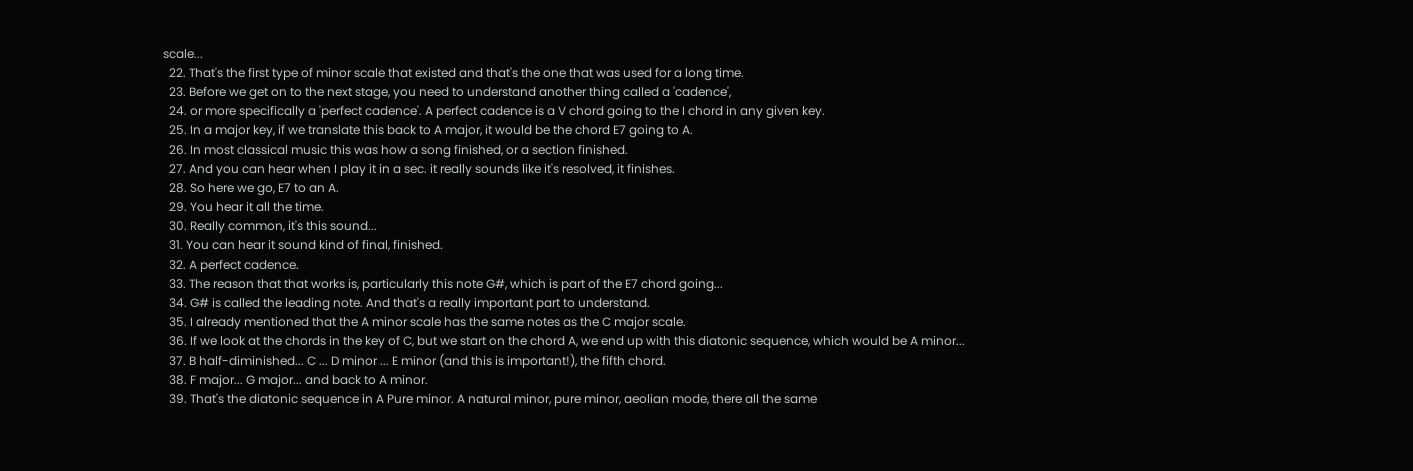scale...
  22. That's the first type of minor scale that existed and that's the one that was used for a long time.
  23. Before we get on to the next stage, you need to understand another thing called a 'cadence',
  24. or more specifically a 'perfect cadence'. A perfect cadence is a V chord going to the I chord in any given key.
  25. In a major key, if we translate this back to A major, it would be the chord E7 going to A.
  26. In most classical music this was how a song finished, or a section finished.
  27. And you can hear when I play it in a sec. it really sounds like it's resolved, it finishes.
  28. So here we go, E7 to an A.
  29. You hear it all the time.
  30. Really common, it's this sound...
  31. You can hear it sound kind of final, finished.
  32. A perfect cadence.
  33. The reason that that works is, particularly this note G#, which is part of the E7 chord going...
  34. G# is called the leading note. And that's a really important part to understand.
  35. I already mentioned that the A minor scale has the same notes as the C major scale.
  36. If we look at the chords in the key of C, but we start on the chord A, we end up with this diatonic sequence, which would be A minor...
  37. B half-diminished... C ... D minor ... E minor (and this is important!), the fifth chord.
  38. F major... G major... and back to A minor.
  39. That's the diatonic sequence in A Pure minor. A natural minor, pure minor, aeolian mode, there all the same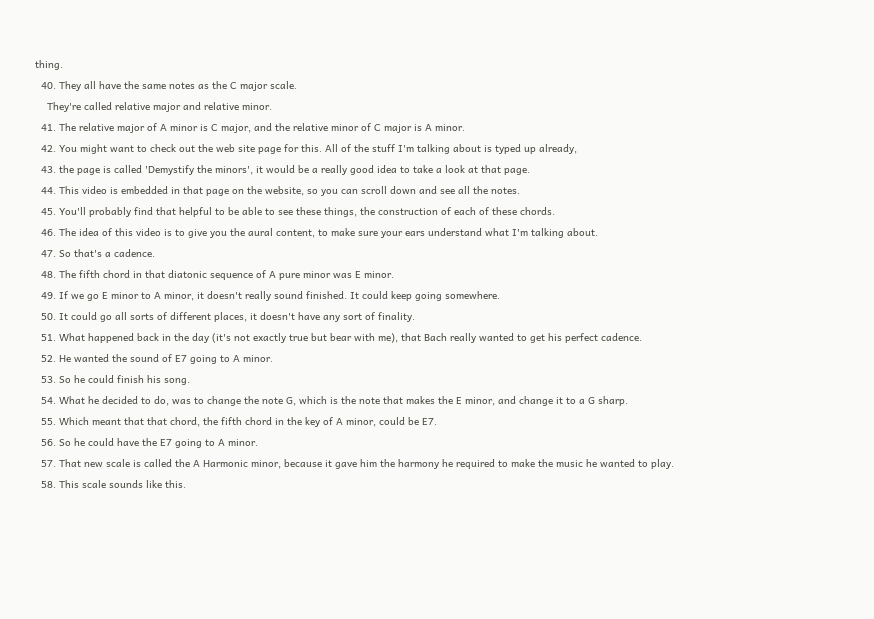thing.
  40. They all have the same notes as the C major scale.
    They're called relative major and relative minor.
  41. The relative major of A minor is C major, and the relative minor of C major is A minor.
  42. You might want to check out the web site page for this. All of the stuff I'm talking about is typed up already,
  43. the page is called 'Demystify the minors', it would be a really good idea to take a look at that page.
  44. This video is embedded in that page on the website, so you can scroll down and see all the notes.
  45. You'll probably find that helpful to be able to see these things, the construction of each of these chords.
  46. The idea of this video is to give you the aural content, to make sure your ears understand what I'm talking about.
  47. So that's a cadence.
  48. The fifth chord in that diatonic sequence of A pure minor was E minor.
  49. If we go E minor to A minor, it doesn't really sound finished. It could keep going somewhere.
  50. It could go all sorts of different places, it doesn't have any sort of finality.
  51. What happened back in the day (it's not exactly true but bear with me), that Bach really wanted to get his perfect cadence.
  52. He wanted the sound of E7 going to A minor.
  53. So he could finish his song.
  54. What he decided to do, was to change the note G, which is the note that makes the E minor, and change it to a G sharp.
  55. Which meant that that chord, the fifth chord in the key of A minor, could be E7.
  56. So he could have the E7 going to A minor.
  57. That new scale is called the A Harmonic minor, because it gave him the harmony he required to make the music he wanted to play.
  58. This scale sounds like this.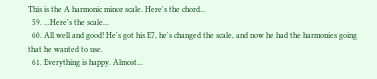This is the A harmonic minor scale. Here's the chord...
  59. ...Here's the scale...
  60. All well and good! He's got his E7, he's changed the scale, and now he had the harmonies going that he wanted to use.
  61. Everything is happy. Almost...